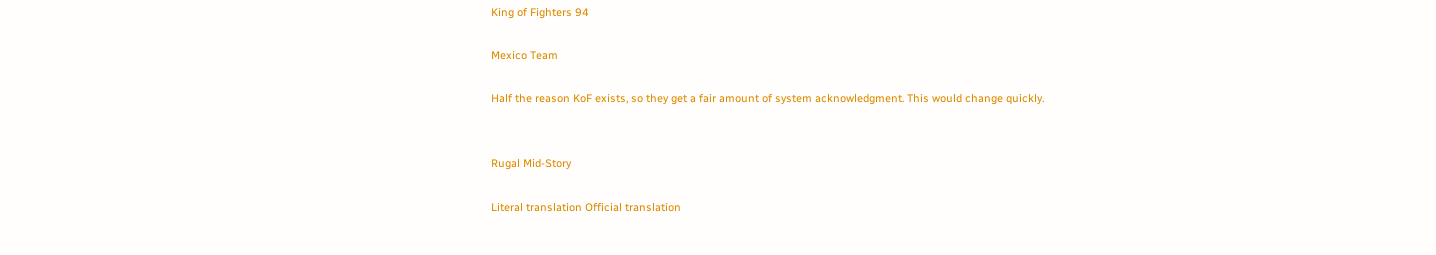King of Fighters 94

Mexico Team

Half the reason KoF exists, so they get a fair amount of system acknowledgment. This would change quickly.


Rugal Mid-Story

Literal translation Official translation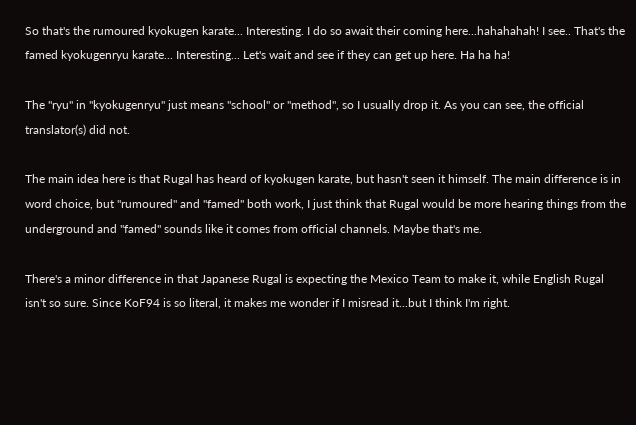So that's the rumoured kyokugen karate... Interesting. I do so await their coming here...hahahahah! I see.. That's the famed kyokugenryu karate... Interesting... Let's wait and see if they can get up here. Ha ha ha!

The "ryu" in "kyokugenryu" just means "school" or "method", so I usually drop it. As you can see, the official translator(s) did not.

The main idea here is that Rugal has heard of kyokugen karate, but hasn't seen it himself. The main difference is in word choice, but "rumoured" and "famed" both work, I just think that Rugal would be more hearing things from the underground and "famed" sounds like it comes from official channels. Maybe that's me.

There's a minor difference in that Japanese Rugal is expecting the Mexico Team to make it, while English Rugal isn't so sure. Since KoF94 is so literal, it makes me wonder if I misread it...but I think I'm right.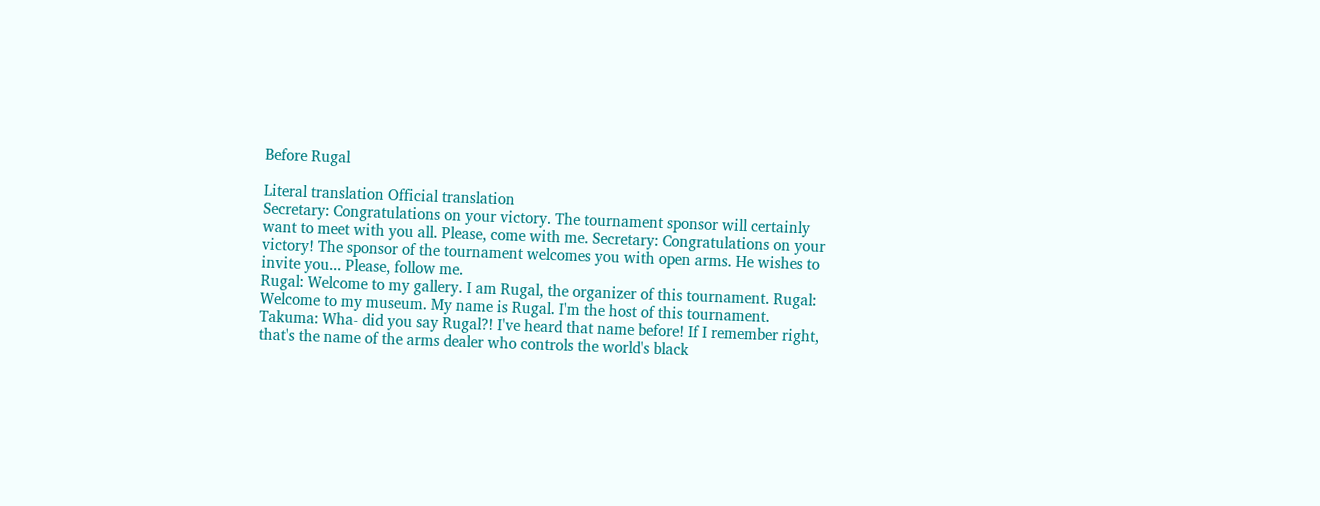Before Rugal

Literal translation Official translation
Secretary: Congratulations on your victory. The tournament sponsor will certainly want to meet with you all. Please, come with me. Secretary: Congratulations on your victory! The sponsor of the tournament welcomes you with open arms. He wishes to invite you... Please, follow me.
Rugal: Welcome to my gallery. I am Rugal, the organizer of this tournament. Rugal: Welcome to my museum. My name is Rugal. I'm the host of this tournament.
Takuma: Wha- did you say Rugal?! I've heard that name before! If I remember right, that's the name of the arms dealer who controls the world's black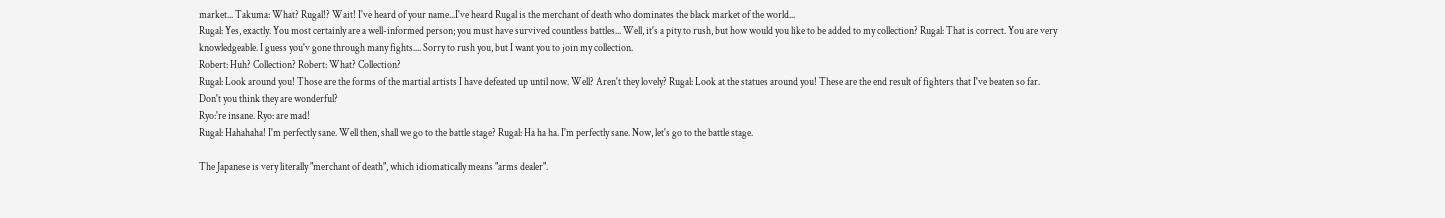market... Takuma: What? Rugal!? Wait! I've heard of your name...I've heard Rugal is the merchant of death who dominates the black market of the world...
Rugal: Yes, exactly. You most certainly are a well-informed person; you must have survived countless battles... Well, it's a pity to rush, but how would you like to be added to my collection? Rugal: That is correct. You are very knowledgeable. I guess you'v gone through many fights.... Sorry to rush you, but I want you to join my collection.
Robert: Huh? Collection? Robert: What? Collection?
Rugal: Look around you! Those are the forms of the martial artists I have defeated up until now. Well? Aren't they lovely? Rugal: Look at the statues around you! These are the end result of fighters that I've beaten so far. Don't you think they are wonderful?
Ryo:'re insane. Ryo: are mad!
Rugal: Hahahaha! I'm perfectly sane. Well then, shall we go to the battle stage? Rugal: Ha ha ha. I'm perfectly sane. Now, let's go to the battle stage.

The Japanese is very literally "merchant of death", which idiomatically means "arms dealer".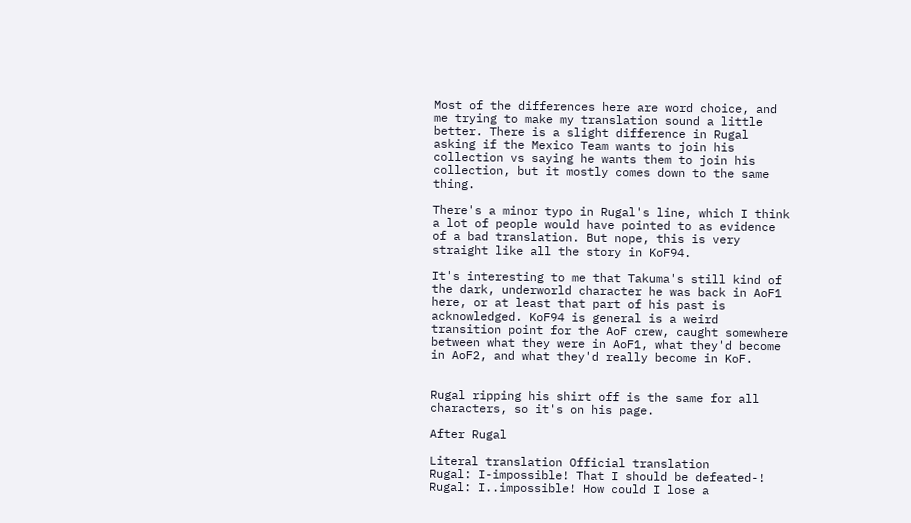Most of the differences here are word choice, and me trying to make my translation sound a little better. There is a slight difference in Rugal asking if the Mexico Team wants to join his collection vs saying he wants them to join his collection, but it mostly comes down to the same thing.

There's a minor typo in Rugal's line, which I think a lot of people would have pointed to as evidence of a bad translation. But nope, this is very straight like all the story in KoF94.

It's interesting to me that Takuma's still kind of the dark, underworld character he was back in AoF1 here, or at least that part of his past is acknowledged. KoF94 is general is a weird transition point for the AoF crew, caught somewhere between what they were in AoF1, what they'd become in AoF2, and what they'd really become in KoF.


Rugal ripping his shirt off is the same for all characters, so it's on his page.

After Rugal

Literal translation Official translation
Rugal: I-impossible! That I should be defeated-! Rugal: I..impossible! How could I lose a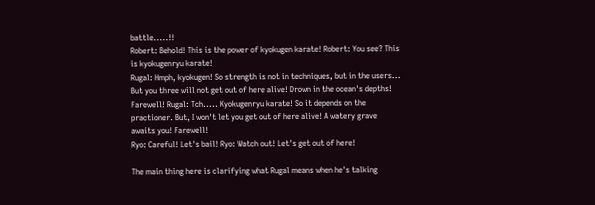battle.....!!
Robert: Behold! This is the power of kyokugen karate! Robert: You see? This is kyokugenryu karate!
Rugal: Hmph, kyokugen! So strength is not in techniques, but in the users... But you three will not get out of here alive! Drown in the ocean's depths! Farewell! Rugal: Tch..... Kyokugenryu karate! So it depends on the practioner. But, I won't let you get out of here alive! A watery grave awaits you! Farewell!
Ryo: Careful! Let's bail! Ryo: Watch out! Let's get out of here!

The main thing here is clarifying what Rugal means when he's talking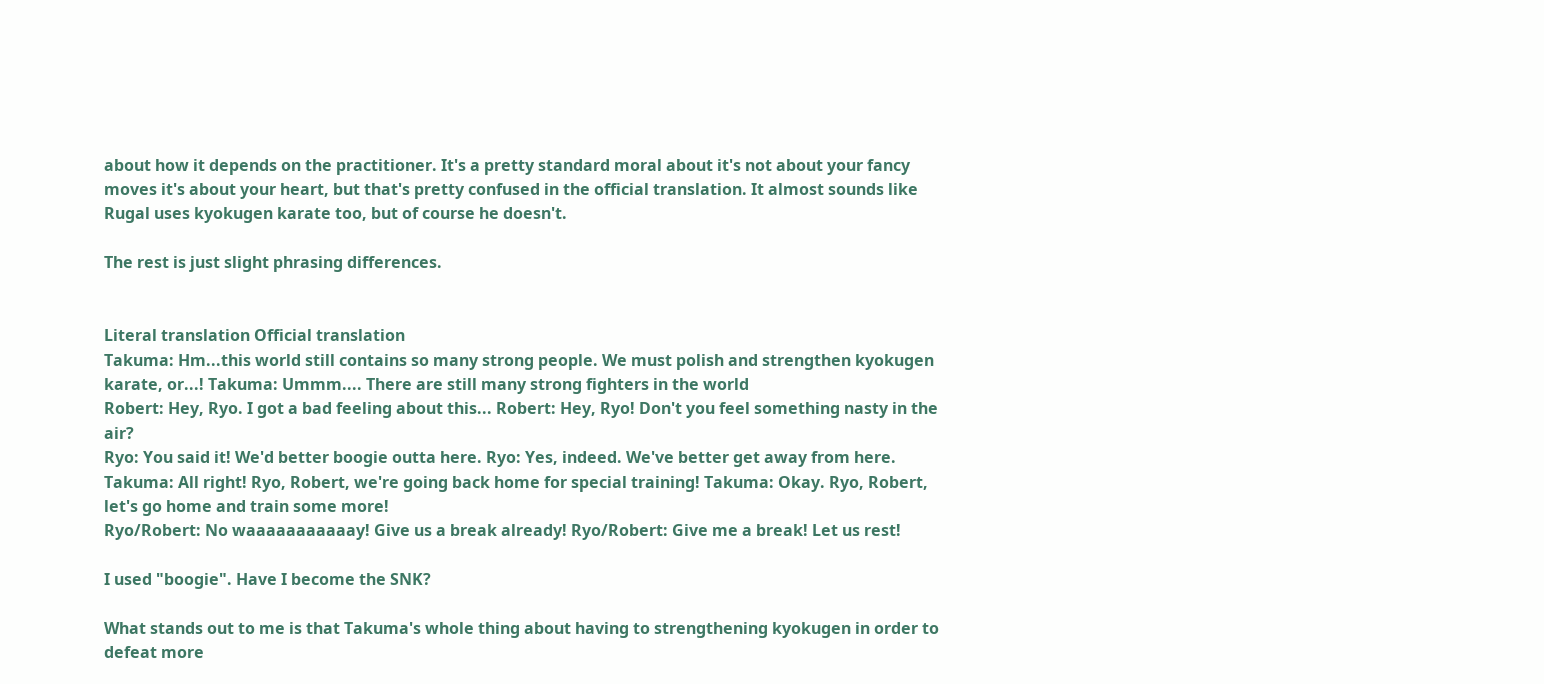about how it depends on the practitioner. It's a pretty standard moral about it's not about your fancy moves it's about your heart, but that's pretty confused in the official translation. It almost sounds like Rugal uses kyokugen karate too, but of course he doesn't.

The rest is just slight phrasing differences.


Literal translation Official translation
Takuma: Hm...this world still contains so many strong people. We must polish and strengthen kyokugen karate, or...! Takuma: Ummm.... There are still many strong fighters in the world
Robert: Hey, Ryo. I got a bad feeling about this... Robert: Hey, Ryo! Don't you feel something nasty in the air?
Ryo: You said it! We'd better boogie outta here. Ryo: Yes, indeed. We've better get away from here.
Takuma: All right! Ryo, Robert, we're going back home for special training! Takuma: Okay. Ryo, Robert, let's go home and train some more!
Ryo/Robert: No waaaaaaaaaaay! Give us a break already! Ryo/Robert: Give me a break! Let us rest!

I used "boogie". Have I become the SNK?

What stands out to me is that Takuma's whole thing about having to strengthening kyokugen in order to defeat more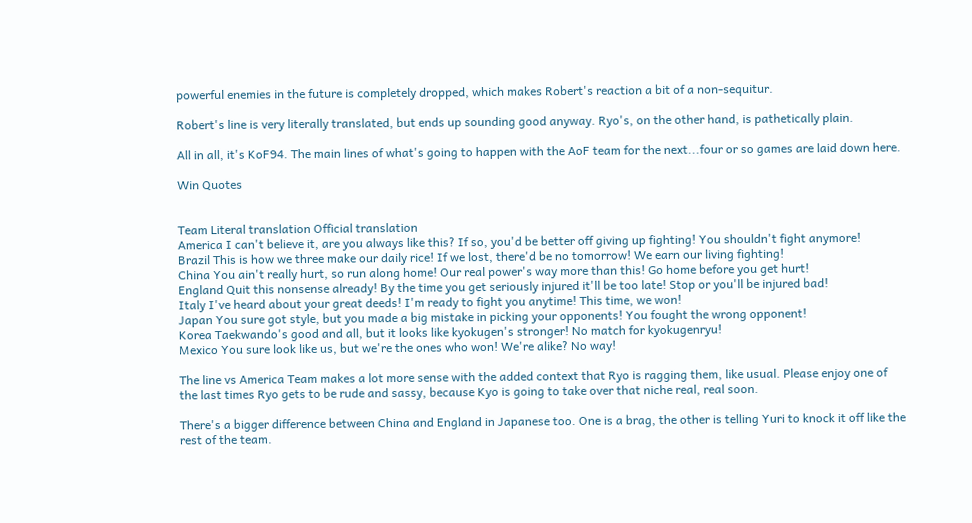powerful enemies in the future is completely dropped, which makes Robert's reaction a bit of a non-sequitur.

Robert's line is very literally translated, but ends up sounding good anyway. Ryo's, on the other hand, is pathetically plain.

All in all, it's KoF94. The main lines of what's going to happen with the AoF team for the next...four or so games are laid down here.

Win Quotes


Team Literal translation Official translation
America I can't believe it, are you always like this? If so, you'd be better off giving up fighting! You shouldn't fight anymore!
Brazil This is how we three make our daily rice! If we lost, there'd be no tomorrow! We earn our living fighting!
China You ain't really hurt, so run along home! Our real power's way more than this! Go home before you get hurt!
England Quit this nonsense already! By the time you get seriously injured it'll be too late! Stop or you'll be injured bad!
Italy I've heard about your great deeds! I'm ready to fight you anytime! This time, we won!
Japan You sure got style, but you made a big mistake in picking your opponents! You fought the wrong opponent!
Korea Taekwando's good and all, but it looks like kyokugen's stronger! No match for kyokugenryu!
Mexico You sure look like us, but we're the ones who won! We're alike? No way!

The line vs America Team makes a lot more sense with the added context that Ryo is ragging them, like usual. Please enjoy one of the last times Ryo gets to be rude and sassy, because Kyo is going to take over that niche real, real soon.

There's a bigger difference between China and England in Japanese too. One is a brag, the other is telling Yuri to knock it off like the rest of the team.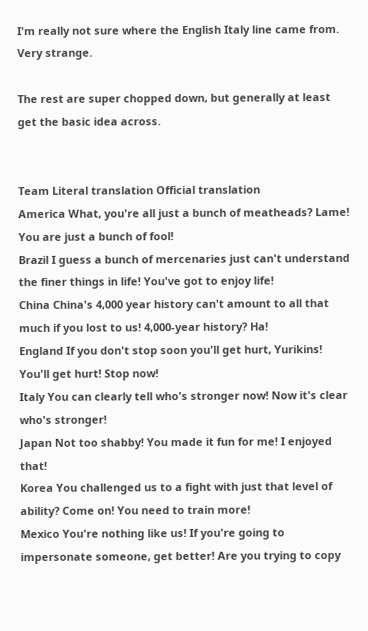I'm really not sure where the English Italy line came from. Very strange.

The rest are super chopped down, but generally at least get the basic idea across.


Team Literal translation Official translation
America What, you're all just a bunch of meatheads? Lame! You are just a bunch of fool!
Brazil I guess a bunch of mercenaries just can't understand the finer things in life! You've got to enjoy life!
China China's 4,000 year history can't amount to all that much if you lost to us! 4,000-year history? Ha!
England If you don't stop soon you'll get hurt, Yurikins! You'll get hurt! Stop now!
Italy You can clearly tell who's stronger now! Now it's clear who's stronger!
Japan Not too shabby! You made it fun for me! I enjoyed that!
Korea You challenged us to a fight with just that level of ability? Come on! You need to train more!
Mexico You're nothing like us! If you're going to impersonate someone, get better! Are you trying to copy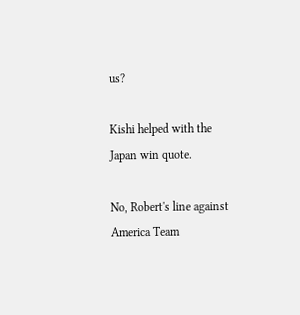us?

Kishi helped with the Japan win quote.

No, Robert's line against America Team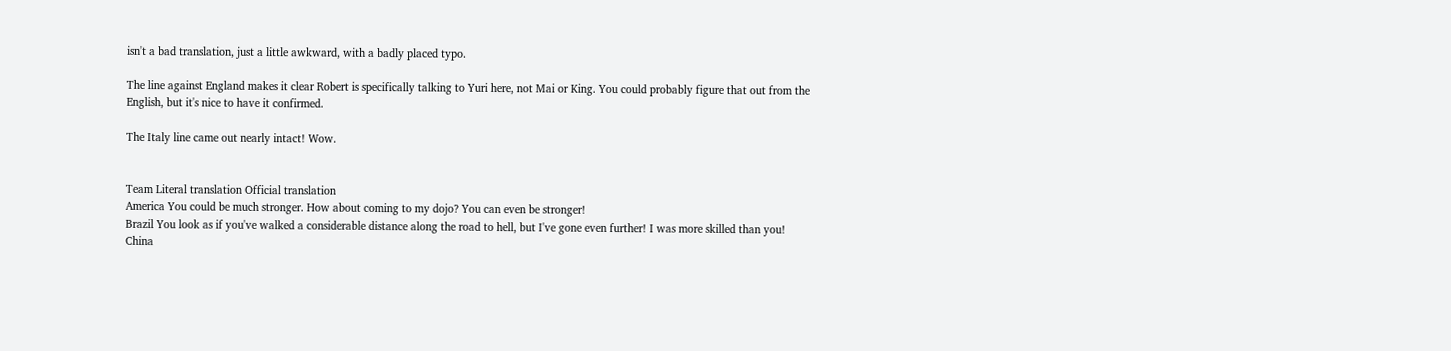isn't a bad translation, just a little awkward, with a badly placed typo.

The line against England makes it clear Robert is specifically talking to Yuri here, not Mai or King. You could probably figure that out from the English, but it's nice to have it confirmed.

The Italy line came out nearly intact! Wow.


Team Literal translation Official translation
America You could be much stronger. How about coming to my dojo? You can even be stronger!
Brazil You look as if you've walked a considerable distance along the road to hell, but I've gone even further! I was more skilled than you!
China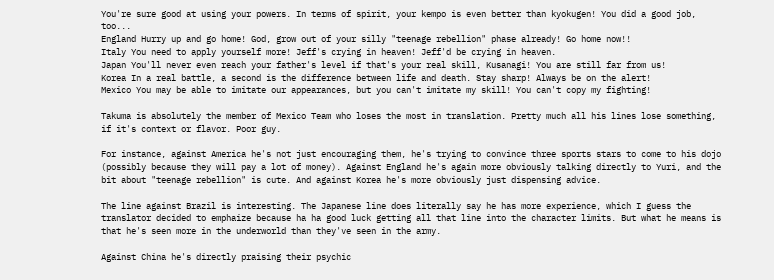You're sure good at using your powers. In terms of spirit, your kempo is even better than kyokugen! You did a good job, too...
England Hurry up and go home! God, grow out of your silly "teenage rebellion" phase already! Go home now!!
Italy You need to apply yourself more! Jeff's crying in heaven! Jeff'd be crying in heaven.
Japan You'll never even reach your father's level if that's your real skill, Kusanagi! You are still far from us!
Korea In a real battle, a second is the difference between life and death. Stay sharp! Always be on the alert!
Mexico You may be able to imitate our appearances, but you can't imitate my skill! You can't copy my fighting!

Takuma is absolutely the member of Mexico Team who loses the most in translation. Pretty much all his lines lose something, if it's context or flavor. Poor guy.

For instance, against America he's not just encouraging them, he's trying to convince three sports stars to come to his dojo (possibly because they will pay a lot of money). Against England he's again more obviously talking directly to Yuri, and the bit about "teenage rebellion" is cute. And against Korea he's more obviously just dispensing advice.

The line against Brazil is interesting. The Japanese line does literally say he has more experience, which I guess the translator decided to emphaize because ha ha good luck getting all that line into the character limits. But what he means is that he's seen more in the underworld than they've seen in the army.

Against China he's directly praising their psychic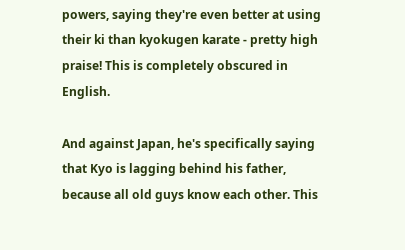powers, saying they're even better at using their ki than kyokugen karate - pretty high praise! This is completely obscured in English.

And against Japan, he's specifically saying that Kyo is lagging behind his father, because all old guys know each other. This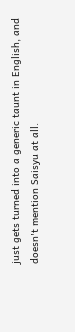just gets turned into a generic taunt in English, and doesn't mention Saisyu at all.